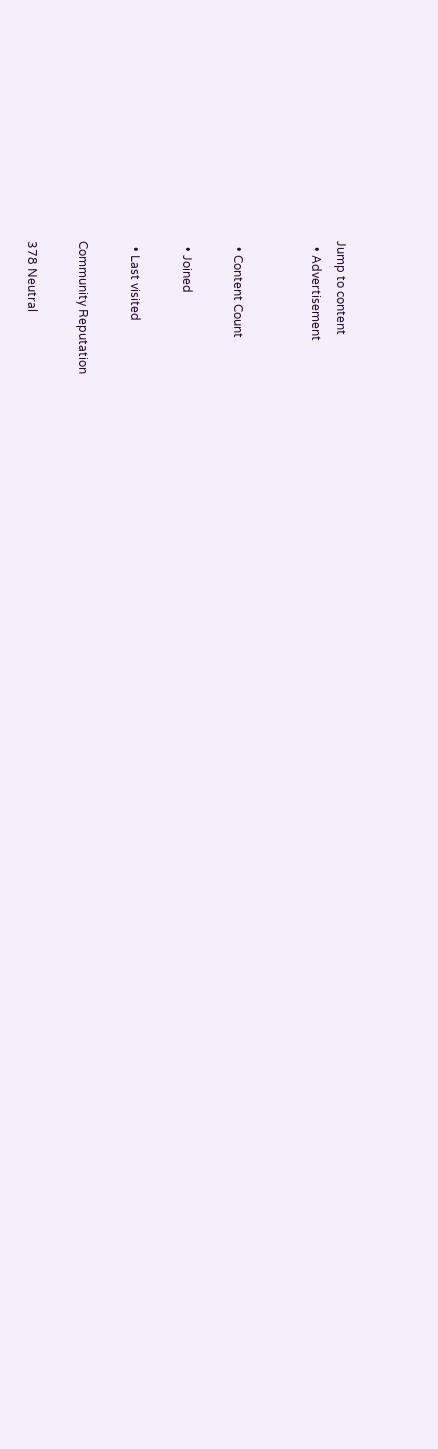Jump to content
  • Advertisement


  • Content Count

  • Joined

  • Last visited

Community Reputation

378 Neutral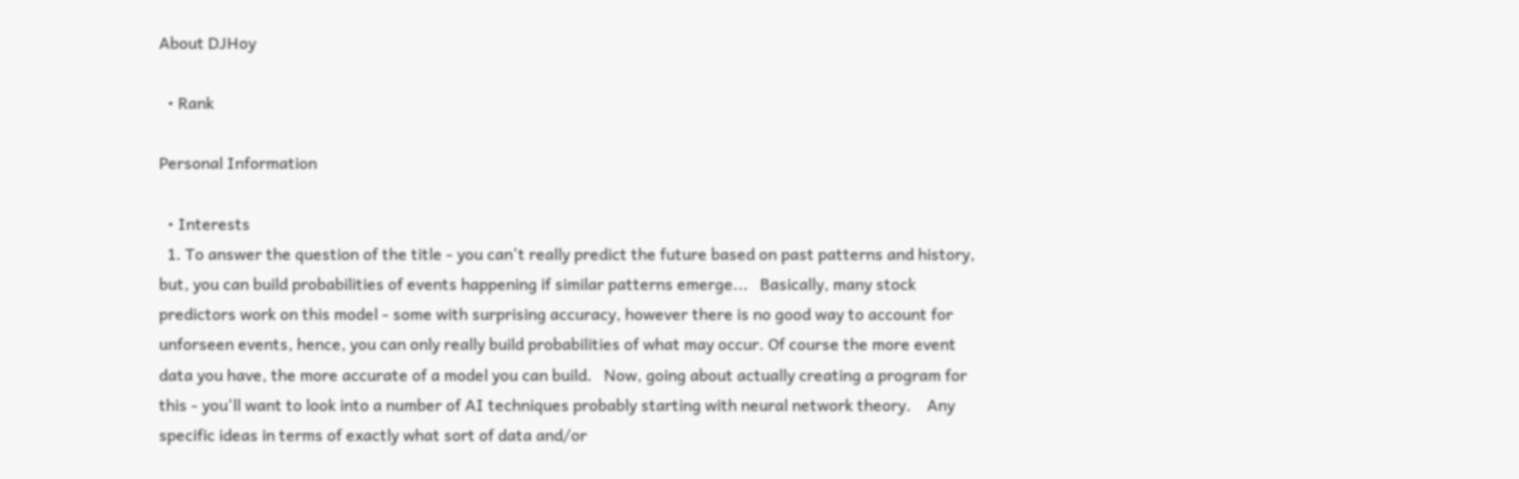About DJHoy

  • Rank

Personal Information

  • Interests
  1. To answer the question of the title - you can't really predict the future based on past patterns and history, but, you can build probabilities of events happening if similar patterns emerge...   Basically, many stock predictors work on this model - some with surprising accuracy, however there is no good way to account for unforseen events, hence, you can only really build probabilities of what may occur. Of course the more event data you have, the more accurate of a model you can build.   Now, going about actually creating a program for this - you'll want to look into a number of AI techniques probably starting with neural network theory.    Any specific ideas in terms of exactly what sort of data and/or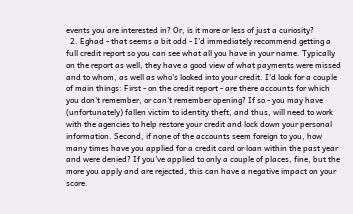events you are interested in? Or, is it more or less of just a curiosity?
  2. Eghad - that seems a bit odd - I'd immediately recommend getting a full credit report so you can see what all you have in your name. Typically on the report as well, they have a good view of what payments were missed and to whom, as well as who's looked into your credit. I'd look for a couple of main things: First - on the credit report - are there accounts for which you don't remember, or can't remember opening? If so - you may have (unfortunately) fallen victim to identity theft, and thus, will need to work with the agencies to help restore your credit and lock down your personal information. Second, if none of the accounts seem foreign to you, how many times have you applied for a credit card or loan within the past year and were denied? If you've applied to only a couple of places, fine, but the more you apply and are rejected, this can have a negative impact on your score.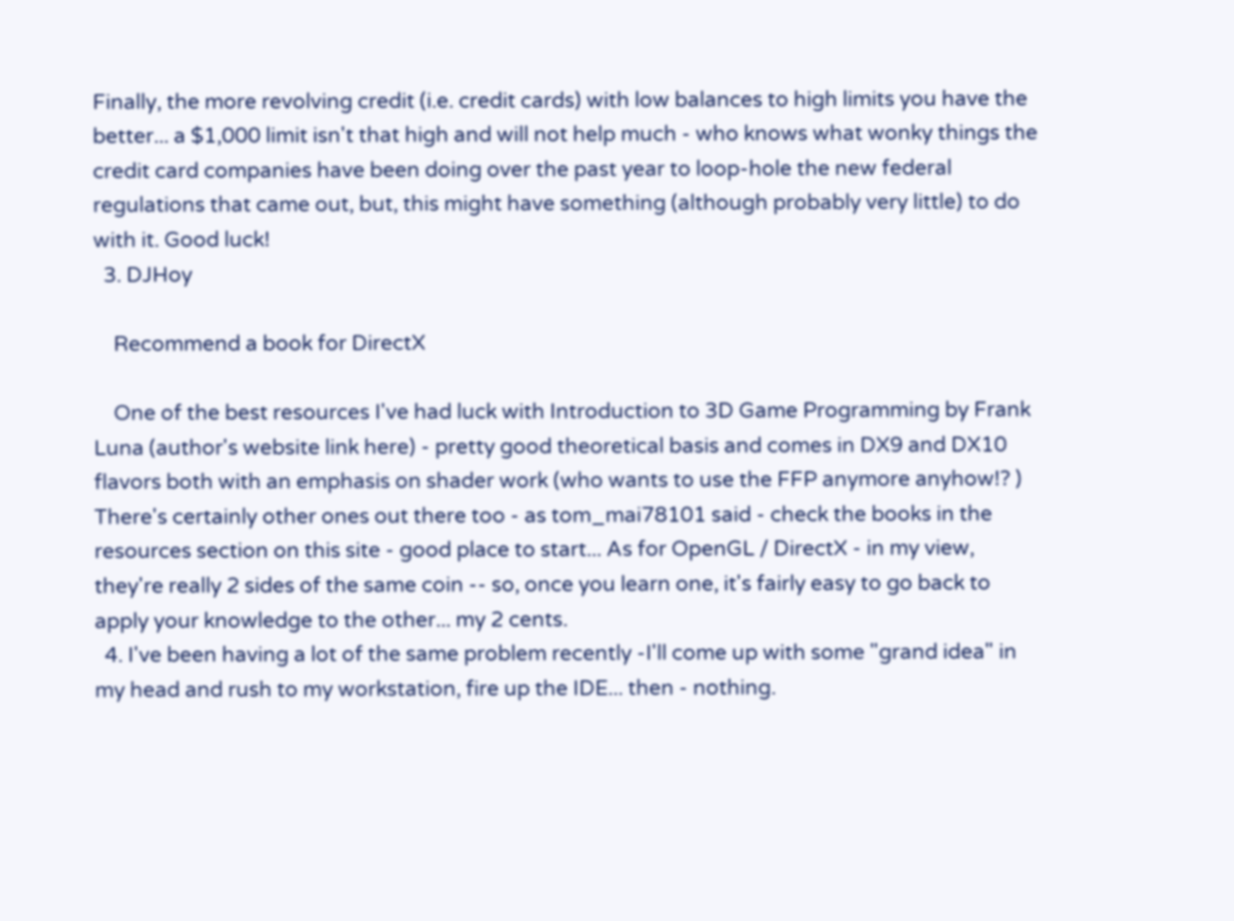Finally, the more revolving credit (i.e. credit cards) with low balances to high limits you have the better... a $1,000 limit isn't that high and will not help much - who knows what wonky things the credit card companies have been doing over the past year to loop-hole the new federal regulations that came out, but, this might have something (although probably very little) to do with it. Good luck!
  3. DJHoy

    Recommend a book for DirectX

    One of the best resources I've had luck with Introduction to 3D Game Programming by Frank Luna (author's website link here) - pretty good theoretical basis and comes in DX9 and DX10 flavors both with an emphasis on shader work (who wants to use the FFP anymore anyhow!? ) There's certainly other ones out there too - as tom_mai78101 said - check the books in the resources section on this site - good place to start... As for OpenGL / DirectX - in my view, they're really 2 sides of the same coin -- so, once you learn one, it's fairly easy to go back to apply your knowledge to the other... my 2 cents.
  4. I've been having a lot of the same problem recently -I'll come up with some "grand idea" in my head and rush to my workstation, fire up the IDE... then - nothing.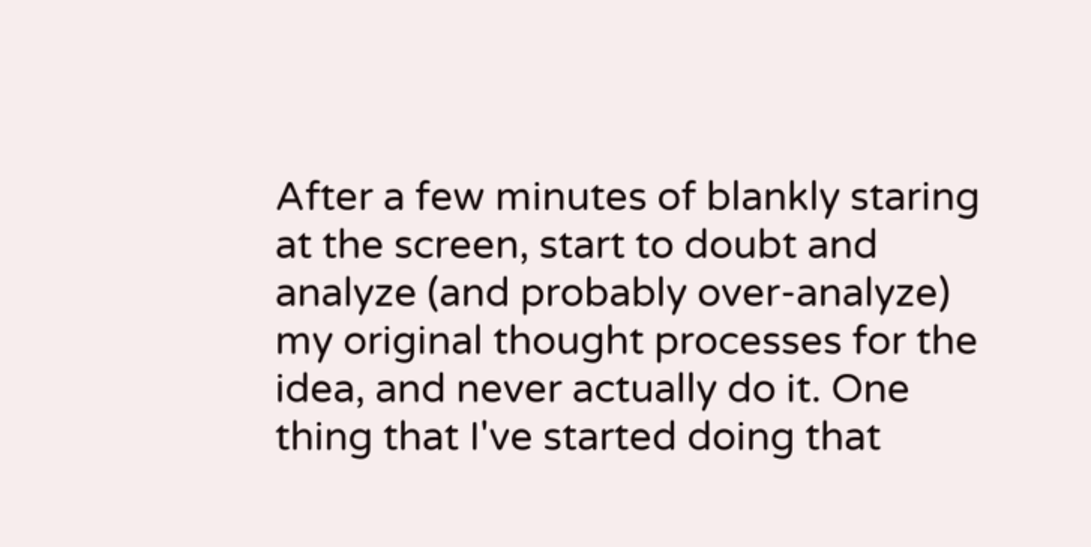After a few minutes of blankly staring at the screen, start to doubt and analyze (and probably over-analyze) my original thought processes for the idea, and never actually do it. One thing that I've started doing that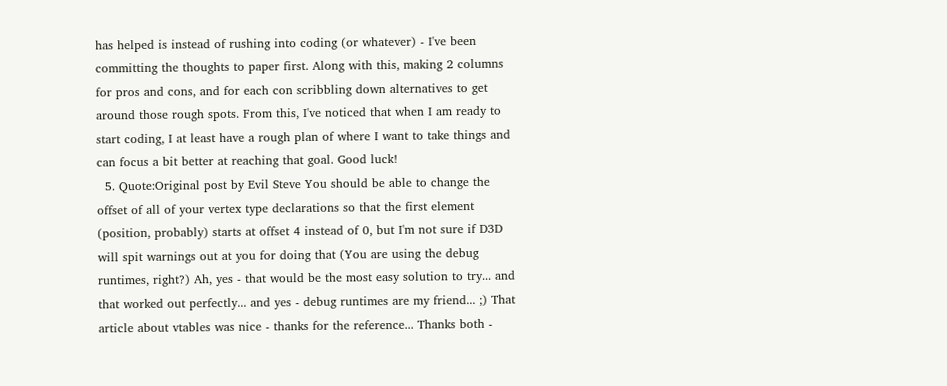has helped is instead of rushing into coding (or whatever) - I've been committing the thoughts to paper first. Along with this, making 2 columns for pros and cons, and for each con scribbling down alternatives to get around those rough spots. From this, I've noticed that when I am ready to start coding, I at least have a rough plan of where I want to take things and can focus a bit better at reaching that goal. Good luck!
  5. Quote:Original post by Evil Steve You should be able to change the offset of all of your vertex type declarations so that the first element (position, probably) starts at offset 4 instead of 0, but I'm not sure if D3D will spit warnings out at you for doing that (You are using the debug runtimes, right?) Ah, yes - that would be the most easy solution to try... and that worked out perfectly... and yes - debug runtimes are my friend... ;) That article about vtables was nice - thanks for the reference... Thanks both -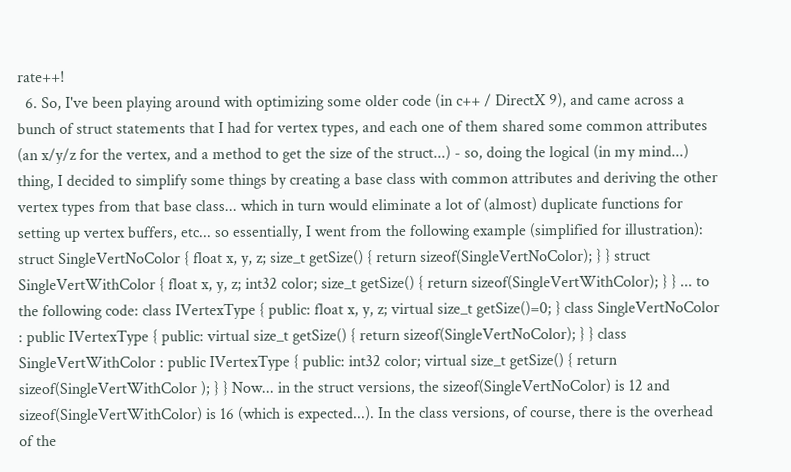rate++!
  6. So, I've been playing around with optimizing some older code (in c++ / DirectX 9), and came across a bunch of struct statements that I had for vertex types, and each one of them shared some common attributes (an x/y/z for the vertex, and a method to get the size of the struct...) - so, doing the logical (in my mind...) thing, I decided to simplify some things by creating a base class with common attributes and deriving the other vertex types from that base class... which in turn would eliminate a lot of (almost) duplicate functions for setting up vertex buffers, etc... so essentially, I went from the following example (simplified for illustration): struct SingleVertNoColor { float x, y, z; size_t getSize() { return sizeof(SingleVertNoColor); } } struct SingleVertWithColor { float x, y, z; int32 color; size_t getSize() { return sizeof(SingleVertWithColor); } } ... to the following code: class IVertexType { public: float x, y, z; virtual size_t getSize()=0; } class SingleVertNoColor : public IVertexType { public: virtual size_t getSize() { return sizeof(SingleVertNoColor); } } class SingleVertWithColor : public IVertexType { public: int32 color; virtual size_t getSize() { return sizeof(SingleVertWithColor ); } } Now... in the struct versions, the sizeof(SingleVertNoColor) is 12 and sizeof(SingleVertWithColor) is 16 (which is expected...). In the class versions, of course, there is the overhead of the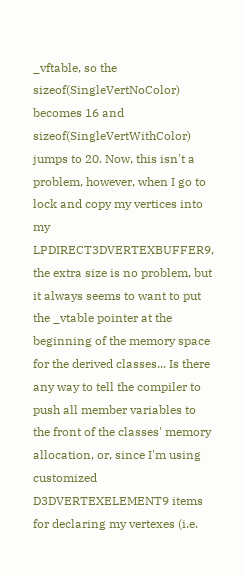_vftable, so the sizeof(SingleVertNoColor) becomes 16 and sizeof(SingleVertWithColor) jumps to 20. Now, this isn't a problem, however, when I go to lock and copy my vertices into my LPDIRECT3DVERTEXBUFFER9, the extra size is no problem, but it always seems to want to put the _vtable pointer at the beginning of the memory space for the derived classes... Is there any way to tell the compiler to push all member variables to the front of the classes' memory allocation, or, since I'm using customized D3DVERTEXELEMENT9 items for declaring my vertexes (i.e.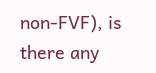non-FVF), is there any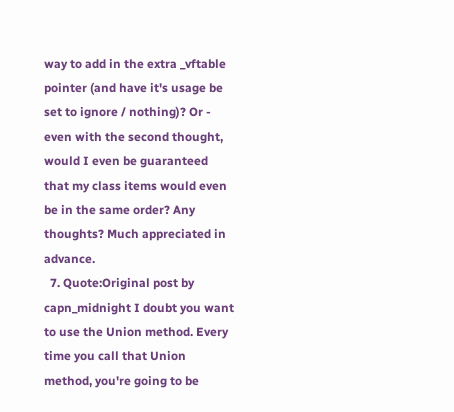way to add in the extra _vftable pointer (and have it's usage be set to ignore / nothing)? Or - even with the second thought, would I even be guaranteed that my class items would even be in the same order? Any thoughts? Much appreciated in advance.
  7. Quote:Original post by capn_midnight I doubt you want to use the Union method. Every time you call that Union method, you're going to be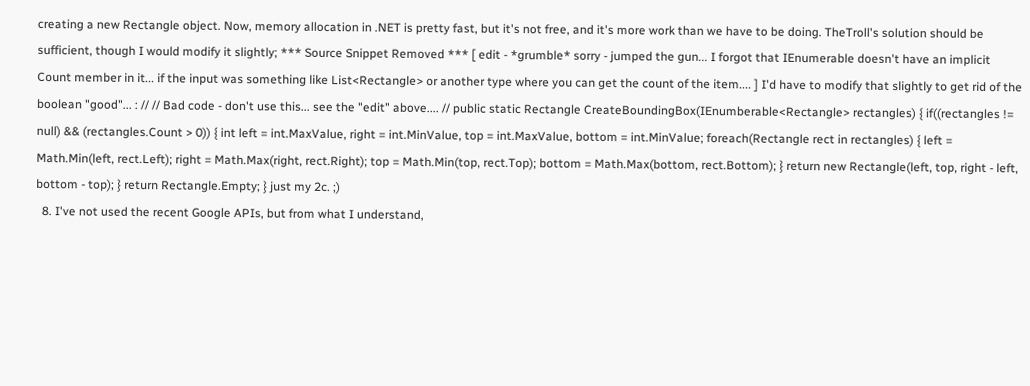creating a new Rectangle object. Now, memory allocation in .NET is pretty fast, but it's not free, and it's more work than we have to be doing. TheTroll's solution should be sufficient, though I would modify it slightly; *** Source Snippet Removed *** [ edit - *grumble* sorry - jumped the gun... I forgot that IEnumerable doesn't have an implicit Count member in it... if the input was something like List<Rectangle> or another type where you can get the count of the item.... ] I'd have to modify that slightly to get rid of the boolean "good"... : // // Bad code - don't use this... see the "edit" above.... // public static Rectangle CreateBoundingBox(IEnumberable<Rectangle> rectangles) { if((rectangles != null) && (rectangles.Count > 0)) { int left = int.MaxValue, right = int.MinValue, top = int.MaxValue, bottom = int.MinValue; foreach(Rectangle rect in rectangles) { left = Math.Min(left, rect.Left); right = Math.Max(right, rect.Right); top = Math.Min(top, rect.Top); bottom = Math.Max(bottom, rect.Bottom); } return new Rectangle(left, top, right - left, bottom - top); } return Rectangle.Empty; } just my 2c. ;)
  8. I've not used the recent Google APIs, but from what I understand,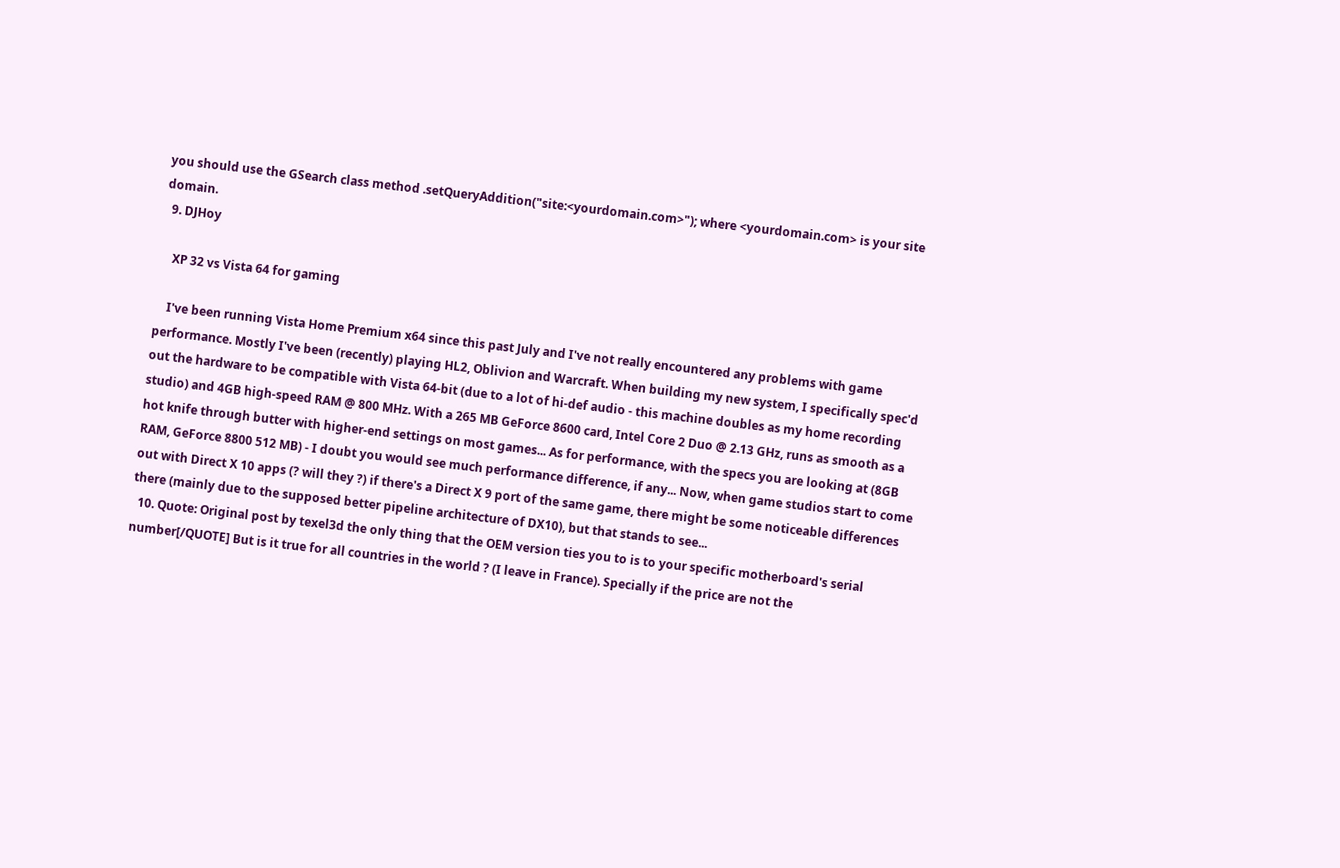you should use the GSearch class method .setQueryAddition("site:<yourdomain.com>"); where <yourdomain.com> is your site domain.
  9. DJHoy

    XP 32 vs Vista 64 for gaming

    I've been running Vista Home Premium x64 since this past July and I've not really encountered any problems with game performance. Mostly I've been (recently) playing HL2, Oblivion and Warcraft. When building my new system, I specifically spec'd out the hardware to be compatible with Vista 64-bit (due to a lot of hi-def audio - this machine doubles as my home recording studio) and 4GB high-speed RAM @ 800 MHz. With a 265 MB GeForce 8600 card, Intel Core 2 Duo @ 2.13 GHz, runs as smooth as a hot knife through butter with higher-end settings on most games... As for performance, with the specs you are looking at (8GB RAM, GeForce 8800 512 MB) - I doubt you would see much performance difference, if any... Now, when game studios start to come out with Direct X 10 apps (? will they ?) if there's a Direct X 9 port of the same game, there might be some noticeable differences there (mainly due to the supposed better pipeline architecture of DX10), but that stands to see...
  10. Quote: Original post by texel3d the only thing that the OEM version ties you to is to your specific motherboard's serial number[/QUOTE] But is it true for all countries in the world ? (I leave in France). Specially if the price are not the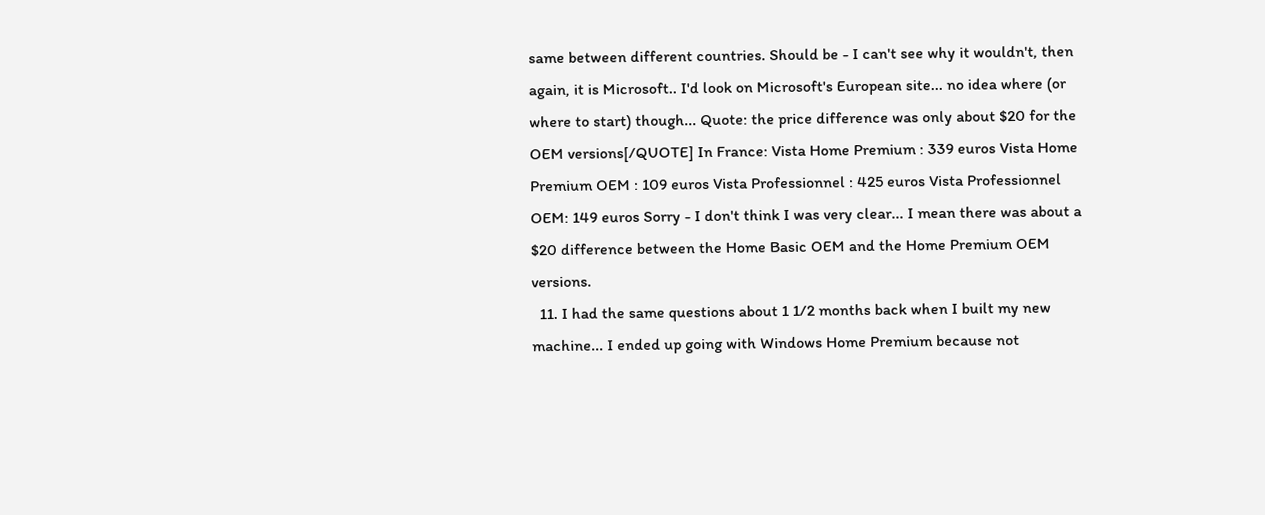same between different countries. Should be - I can't see why it wouldn't, then again, it is Microsoft.. I'd look on Microsoft's European site... no idea where (or where to start) though... Quote: the price difference was only about $20 for the OEM versions[/QUOTE] In France: Vista Home Premium : 339 euros Vista Home Premium OEM : 109 euros Vista Professionnel : 425 euros Vista Professionnel OEM: 149 euros Sorry - I don't think I was very clear... I mean there was about a $20 difference between the Home Basic OEM and the Home Premium OEM versions.
  11. I had the same questions about 1 1/2 months back when I built my new machine... I ended up going with Windows Home Premium because not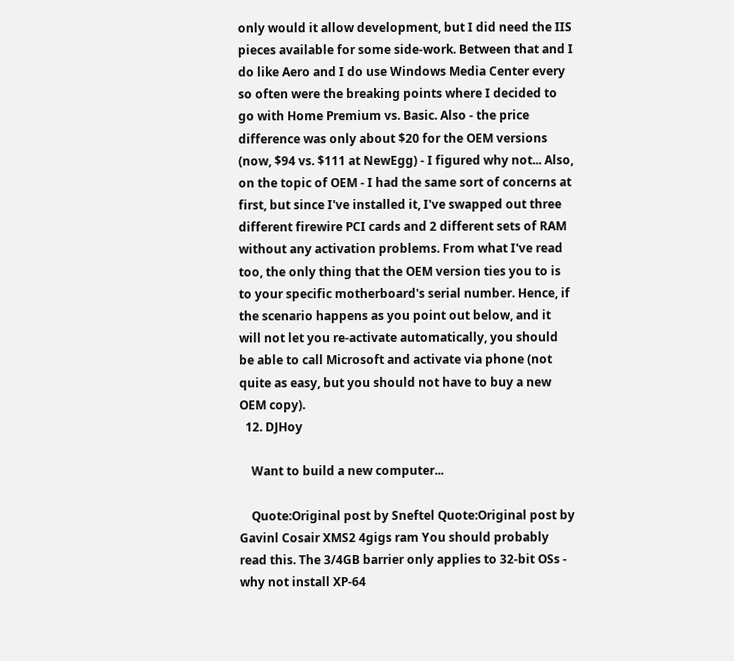only would it allow development, but I did need the IIS pieces available for some side-work. Between that and I do like Aero and I do use Windows Media Center every so often were the breaking points where I decided to go with Home Premium vs. Basic. Also - the price difference was only about $20 for the OEM versions (now, $94 vs. $111 at NewEgg) - I figured why not... Also, on the topic of OEM - I had the same sort of concerns at first, but since I've installed it, I've swapped out three different firewire PCI cards and 2 different sets of RAM without any activation problems. From what I've read too, the only thing that the OEM version ties you to is to your specific motherboard's serial number. Hence, if the scenario happens as you point out below, and it will not let you re-activate automatically, you should be able to call Microsoft and activate via phone (not quite as easy, but you should not have to buy a new OEM copy).
  12. DJHoy

    Want to build a new computer...

    Quote:Original post by Sneftel Quote:Original post by Gavinl Cosair XMS2 4gigs ram You should probably read this. The 3/4GB barrier only applies to 32-bit OSs - why not install XP-64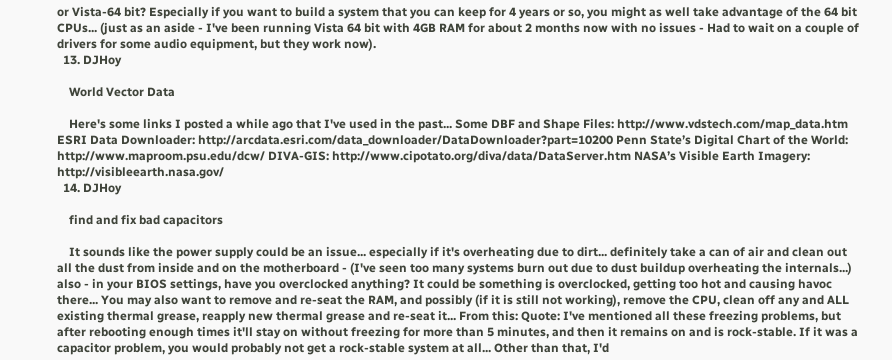or Vista-64 bit? Especially if you want to build a system that you can keep for 4 years or so, you might as well take advantage of the 64 bit CPUs... (just as an aside - I've been running Vista 64 bit with 4GB RAM for about 2 months now with no issues - Had to wait on a couple of drivers for some audio equipment, but they work now).
  13. DJHoy

    World Vector Data

    Here's some links I posted a while ago that I've used in the past... Some DBF and Shape Files: http://www.vdstech.com/map_data.htm ESRI Data Downloader: http://arcdata.esri.com/data_downloader/DataDownloader?part=10200 Penn State’s Digital Chart of the World: http://www.maproom.psu.edu/dcw/ DIVA-GIS: http://www.cipotato.org/diva/data/DataServer.htm NASA’s Visible Earth Imagery: http://visibleearth.nasa.gov/
  14. DJHoy

    find and fix bad capacitors

    It sounds like the power supply could be an issue... especially if it's overheating due to dirt... definitely take a can of air and clean out all the dust from inside and on the motherboard - (I've seen too many systems burn out due to dust buildup overheating the internals...) also - in your BIOS settings, have you overclocked anything? It could be something is overclocked, getting too hot and causing havoc there... You may also want to remove and re-seat the RAM, and possibly (if it is still not working), remove the CPU, clean off any and ALL existing thermal grease, reapply new thermal grease and re-seat it... From this: Quote: I've mentioned all these freezing problems, but after rebooting enough times it'll stay on without freezing for more than 5 minutes, and then it remains on and is rock-stable. If it was a capacitor problem, you would probably not get a rock-stable system at all... Other than that, I'd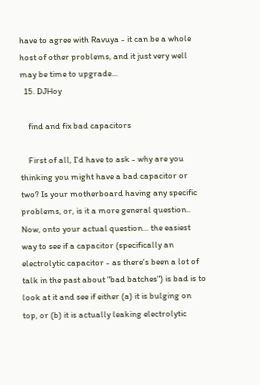have to agree with Ravuya - it can be a whole host of other problems, and it just very well may be time to upgrade...
  15. DJHoy

    find and fix bad capacitors

    First of all, I'd have to ask - why are you thinking you might have a bad capacitor or two? Is your motherboard having any specific problems, or, is it a more general question.. Now, onto your actual question... the easiest way to see if a capacitor (specifically an electrolytic capacitor - as there's been a lot of talk in the past about "bad batches") is bad is to look at it and see if either (a) it is bulging on top, or (b) it is actually leaking electrolytic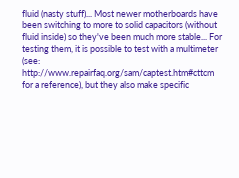fluid (nasty stuff)... Most newer motherboards have been switching to more to solid capacitors (without fluid inside) so they've been much more stable... For testing them, it is possible to test with a multimeter (see: http://www.repairfaq.org/sam/captest.htm#cttcm for a reference), but they also make specific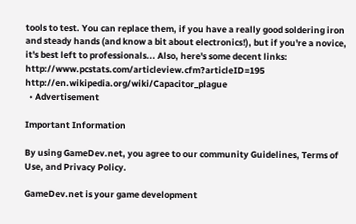tools to test. You can replace them, if you have a really good soldering iron and steady hands (and know a bit about electronics!), but if you're a novice, it's best left to professionals... Also, here's some decent links: http://www.pcstats.com/articleview.cfm?articleID=195 http://en.wikipedia.org/wiki/Capacitor_plague
  • Advertisement

Important Information

By using GameDev.net, you agree to our community Guidelines, Terms of Use, and Privacy Policy.

GameDev.net is your game development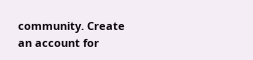community. Create an account for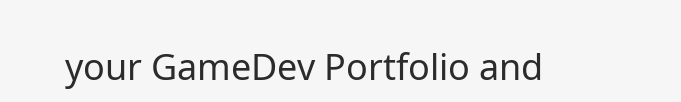your GameDev Portfolio and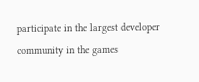participate in the largest developer community in the games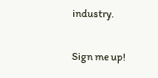industry.

Sign me up!